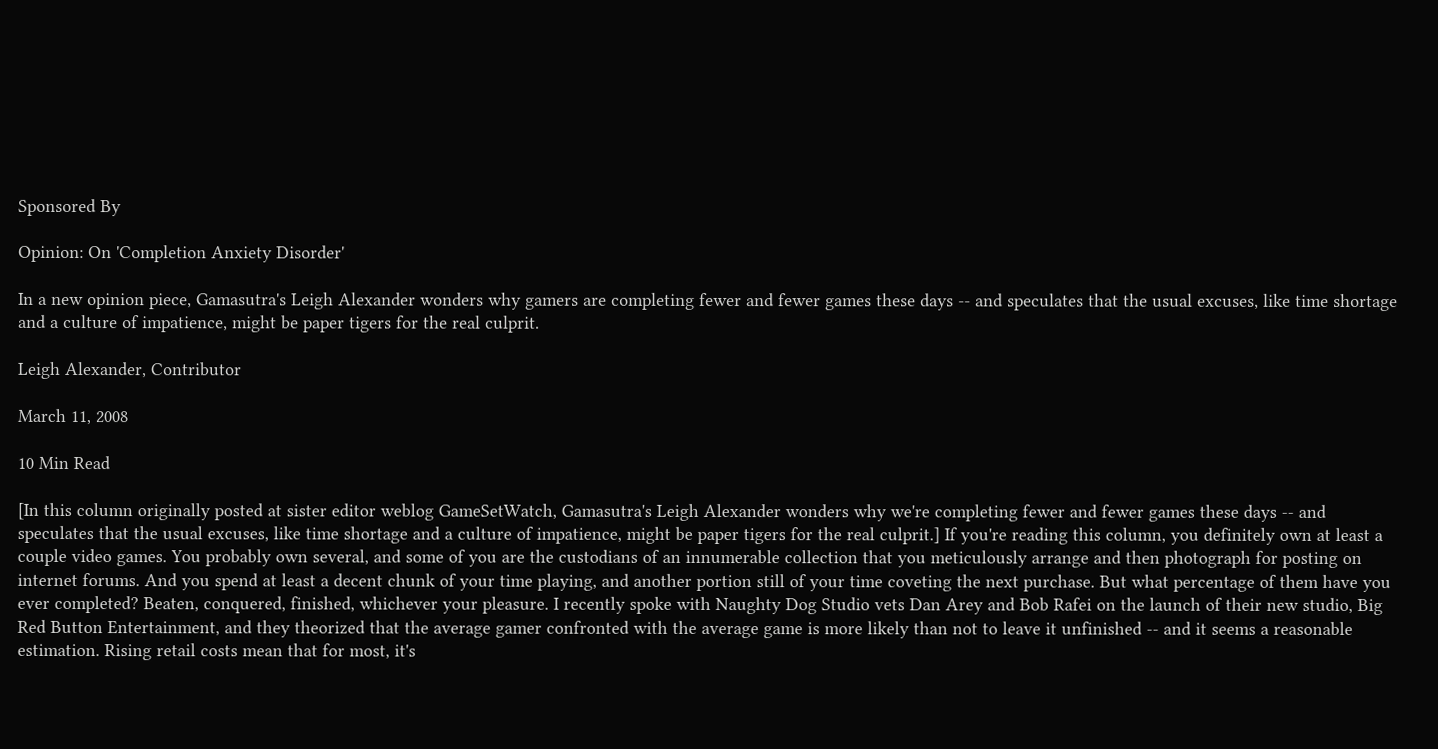Sponsored By

Opinion: On 'Completion Anxiety Disorder'

In a new opinion piece, Gamasutra's Leigh Alexander wonders why gamers are completing fewer and fewer games these days -- and speculates that the usual excuses, like time shortage and a culture of impatience, might be paper tigers for the real culprit.

Leigh Alexander, Contributor

March 11, 2008

10 Min Read

[In this column originally posted at sister editor weblog GameSetWatch, Gamasutra's Leigh Alexander wonders why we're completing fewer and fewer games these days -- and speculates that the usual excuses, like time shortage and a culture of impatience, might be paper tigers for the real culprit.] If you're reading this column, you definitely own at least a couple video games. You probably own several, and some of you are the custodians of an innumerable collection that you meticulously arrange and then photograph for posting on internet forums. And you spend at least a decent chunk of your time playing, and another portion still of your time coveting the next purchase. But what percentage of them have you ever completed? Beaten, conquered, finished, whichever your pleasure. I recently spoke with Naughty Dog Studio vets Dan Arey and Bob Rafei on the launch of their new studio, Big Red Button Entertainment, and they theorized that the average gamer confronted with the average game is more likely than not to leave it unfinished -- and it seems a reasonable estimation. Rising retail costs mean that for most, it's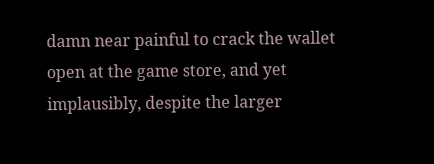damn near painful to crack the wallet open at the game store, and yet implausibly, despite the larger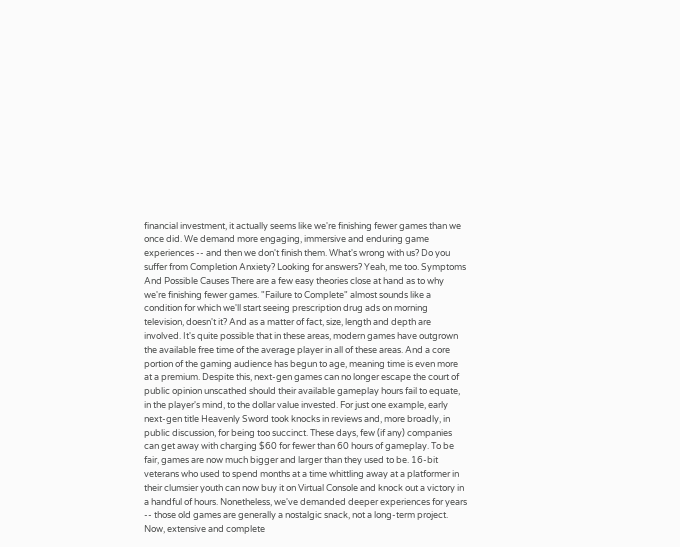financial investment, it actually seems like we're finishing fewer games than we once did. We demand more engaging, immersive and enduring game experiences -- and then we don't finish them. What's wrong with us? Do you suffer from Completion Anxiety? Looking for answers? Yeah, me too. Symptoms And Possible Causes There are a few easy theories close at hand as to why we're finishing fewer games. "Failure to Complete" almost sounds like a condition for which we'll start seeing prescription drug ads on morning television, doesn't it? And as a matter of fact, size, length and depth are involved. It's quite possible that in these areas, modern games have outgrown the available free time of the average player in all of these areas. And a core portion of the gaming audience has begun to age, meaning time is even more at a premium. Despite this, next-gen games can no longer escape the court of public opinion unscathed should their available gameplay hours fail to equate, in the player's mind, to the dollar value invested. For just one example, early next-gen title Heavenly Sword took knocks in reviews and, more broadly, in public discussion, for being too succinct. These days, few (if any) companies can get away with charging $60 for fewer than 60 hours of gameplay. To be fair, games are now much bigger and larger than they used to be. 16-bit veterans who used to spend months at a time whittling away at a platformer in their clumsier youth can now buy it on Virtual Console and knock out a victory in a handful of hours. Nonetheless, we've demanded deeper experiences for years -- those old games are generally a nostalgic snack, not a long-term project. Now, extensive and complete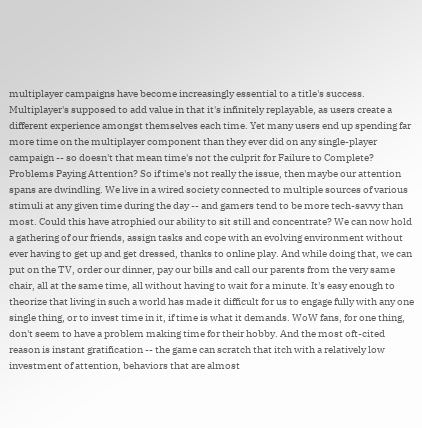multiplayer campaigns have become increasingly essential to a title's success. Multiplayer's supposed to add value in that it's infinitely replayable, as users create a different experience amongst themselves each time. Yet many users end up spending far more time on the multiplayer component than they ever did on any single-player campaign -- so doesn't that mean time's not the culprit for Failure to Complete? Problems Paying Attention? So if time's not really the issue, then maybe our attention spans are dwindling. We live in a wired society connected to multiple sources of various stimuli at any given time during the day -- and gamers tend to be more tech-savvy than most. Could this have atrophied our ability to sit still and concentrate? We can now hold a gathering of our friends, assign tasks and cope with an evolving environment without ever having to get up and get dressed, thanks to online play. And while doing that, we can put on the TV, order our dinner, pay our bills and call our parents from the very same chair, all at the same time, all without having to wait for a minute. It's easy enough to theorize that living in such a world has made it difficult for us to engage fully with any one single thing, or to invest time in it, if time is what it demands. WoW fans, for one thing, don't seem to have a problem making time for their hobby. And the most oft-cited reason is instant gratification -- the game can scratch that itch with a relatively low investment of attention, behaviors that are almost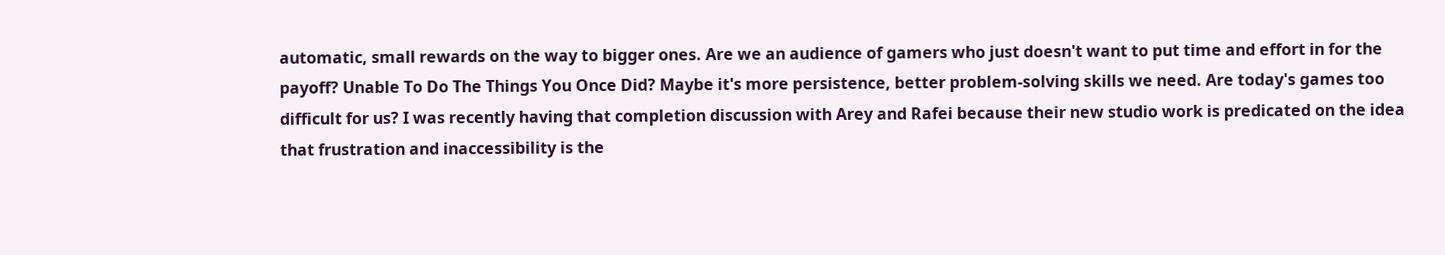automatic, small rewards on the way to bigger ones. Are we an audience of gamers who just doesn't want to put time and effort in for the payoff? Unable To Do The Things You Once Did? Maybe it's more persistence, better problem-solving skills we need. Are today's games too difficult for us? I was recently having that completion discussion with Arey and Rafei because their new studio work is predicated on the idea that frustration and inaccessibility is the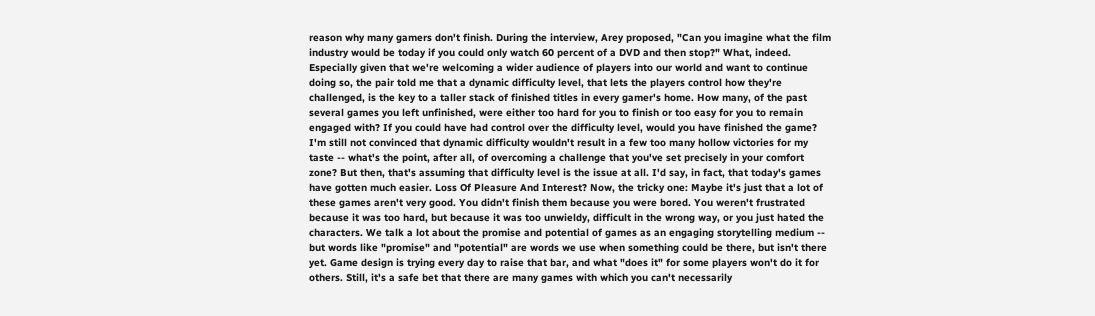reason why many gamers don't finish. During the interview, Arey proposed, "Can you imagine what the film industry would be today if you could only watch 60 percent of a DVD and then stop?" What, indeed. Especially given that we're welcoming a wider audience of players into our world and want to continue doing so, the pair told me that a dynamic difficulty level, that lets the players control how they're challenged, is the key to a taller stack of finished titles in every gamer's home. How many, of the past several games you left unfinished, were either too hard for you to finish or too easy for you to remain engaged with? If you could have had control over the difficulty level, would you have finished the game? I'm still not convinced that dynamic difficulty wouldn't result in a few too many hollow victories for my taste -- what's the point, after all, of overcoming a challenge that you've set precisely in your comfort zone? But then, that's assuming that difficulty level is the issue at all. I'd say, in fact, that today's games have gotten much easier. Loss Of Pleasure And Interest? Now, the tricky one: Maybe it's just that a lot of these games aren't very good. You didn't finish them because you were bored. You weren't frustrated because it was too hard, but because it was too unwieldy, difficult in the wrong way, or you just hated the characters. We talk a lot about the promise and potential of games as an engaging storytelling medium -- but words like "promise" and "potential" are words we use when something could be there, but isn't there yet. Game design is trying every day to raise that bar, and what "does it" for some players won't do it for others. Still, it's a safe bet that there are many games with which you can't necessarily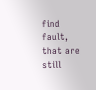find fault, that are still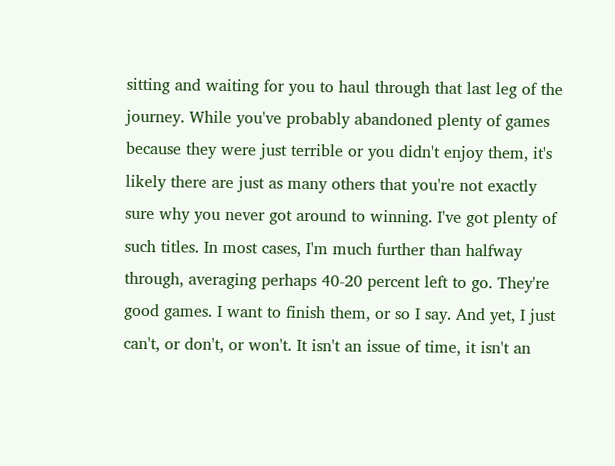sitting and waiting for you to haul through that last leg of the journey. While you've probably abandoned plenty of games because they were just terrible or you didn't enjoy them, it's likely there are just as many others that you're not exactly sure why you never got around to winning. I've got plenty of such titles. In most cases, I'm much further than halfway through, averaging perhaps 40-20 percent left to go. They're good games. I want to finish them, or so I say. And yet, I just can't, or don't, or won't. It isn't an issue of time, it isn't an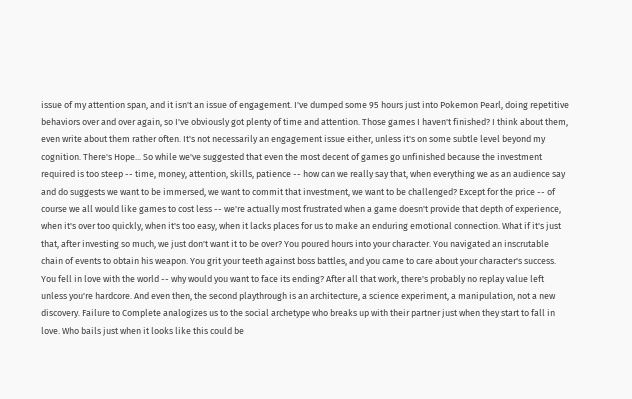issue of my attention span, and it isn't an issue of engagement. I've dumped some 95 hours just into Pokemon Pearl, doing repetitive behaviors over and over again, so I've obviously got plenty of time and attention. Those games I haven't finished? I think about them, even write about them rather often. It's not necessarily an engagement issue either, unless it's on some subtle level beyond my cognition. There's Hope... So while we've suggested that even the most decent of games go unfinished because the investment required is too steep -- time, money, attention, skills, patience -- how can we really say that, when everything we as an audience say and do suggests we want to be immersed, we want to commit that investment, we want to be challenged? Except for the price -- of course we all would like games to cost less -- we're actually most frustrated when a game doesn't provide that depth of experience, when it's over too quickly, when it's too easy, when it lacks places for us to make an enduring emotional connection. What if it's just that, after investing so much, we just don't want it to be over? You poured hours into your character. You navigated an inscrutable chain of events to obtain his weapon. You grit your teeth against boss battles, and you came to care about your character's success. You fell in love with the world -- why would you want to face its ending? After all that work, there's probably no replay value left unless you're hardcore. And even then, the second playthrough is an architecture, a science experiment, a manipulation, not a new discovery. Failure to Complete analogizes us to the social archetype who breaks up with their partner just when they start to fall in love. Who bails just when it looks like this could be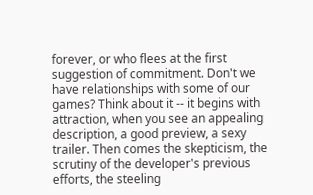forever, or who flees at the first suggestion of commitment. Don't we have relationships with some of our games? Think about it -- it begins with attraction, when you see an appealing description, a good preview, a sexy trailer. Then comes the skepticism, the scrutiny of the developer's previous efforts, the steeling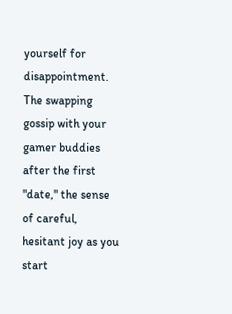yourself for disappointment. The swapping gossip with your gamer buddies after the first "date," the sense of careful, hesitant joy as you start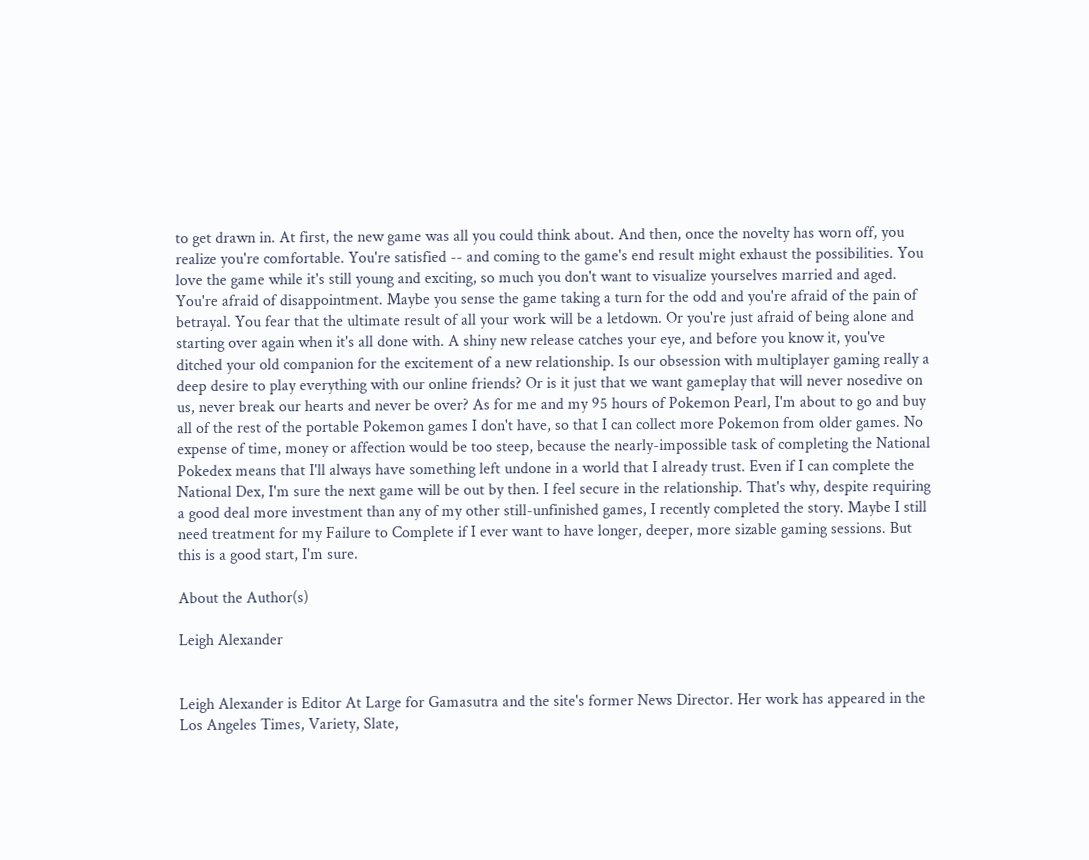to get drawn in. At first, the new game was all you could think about. And then, once the novelty has worn off, you realize you're comfortable. You're satisfied -- and coming to the game's end result might exhaust the possibilities. You love the game while it's still young and exciting, so much you don't want to visualize yourselves married and aged. You're afraid of disappointment. Maybe you sense the game taking a turn for the odd and you're afraid of the pain of betrayal. You fear that the ultimate result of all your work will be a letdown. Or you're just afraid of being alone and starting over again when it's all done with. A shiny new release catches your eye, and before you know it, you've ditched your old companion for the excitement of a new relationship. Is our obsession with multiplayer gaming really a deep desire to play everything with our online friends? Or is it just that we want gameplay that will never nosedive on us, never break our hearts and never be over? As for me and my 95 hours of Pokemon Pearl, I'm about to go and buy all of the rest of the portable Pokemon games I don't have, so that I can collect more Pokemon from older games. No expense of time, money or affection would be too steep, because the nearly-impossible task of completing the National Pokedex means that I'll always have something left undone in a world that I already trust. Even if I can complete the National Dex, I'm sure the next game will be out by then. I feel secure in the relationship. That's why, despite requiring a good deal more investment than any of my other still-unfinished games, I recently completed the story. Maybe I still need treatment for my Failure to Complete if I ever want to have longer, deeper, more sizable gaming sessions. But this is a good start, I'm sure.

About the Author(s)

Leigh Alexander


Leigh Alexander is Editor At Large for Gamasutra and the site's former News Director. Her work has appeared in the Los Angeles Times, Variety, Slate,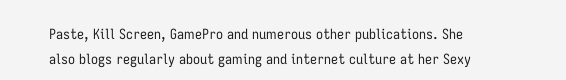Paste, Kill Screen, GamePro and numerous other publications. She also blogs regularly about gaming and internet culture at her Sexy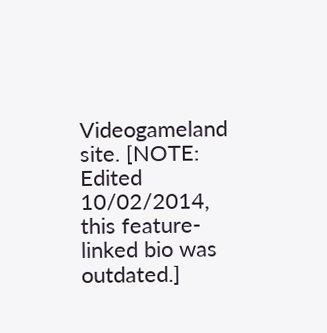Videogameland site. [NOTE: Edited 10/02/2014, this feature-linked bio was outdated.]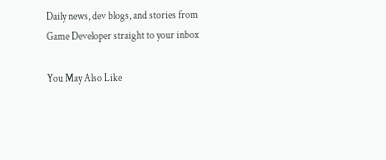Daily news, dev blogs, and stories from Game Developer straight to your inbox

You May Also Like